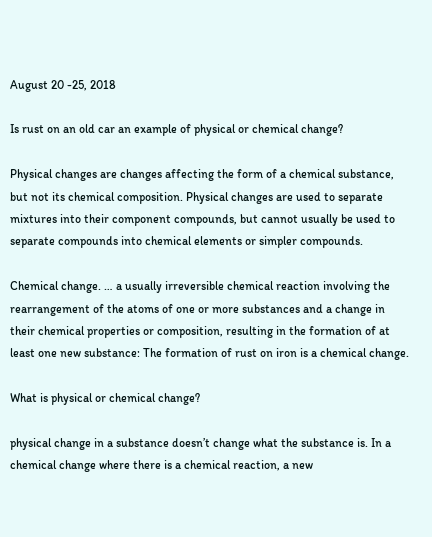August 20 -25, 2018

Is rust on an old car an example of physical or chemical change?

Physical changes are changes affecting the form of a chemical substance, but not its chemical composition. Physical changes are used to separate mixtures into their component compounds, but cannot usually be used to separate compounds into chemical elements or simpler compounds.

Chemical change. … a usually irreversible chemical reaction involving the rearrangement of the atoms of one or more substances and a change in their chemical properties or composition, resulting in the formation of at least one new substance: The formation of rust on iron is a chemical change.

What is physical or chemical change?

physical change in a substance doesn’t change what the substance is. In a chemical change where there is a chemical reaction, a new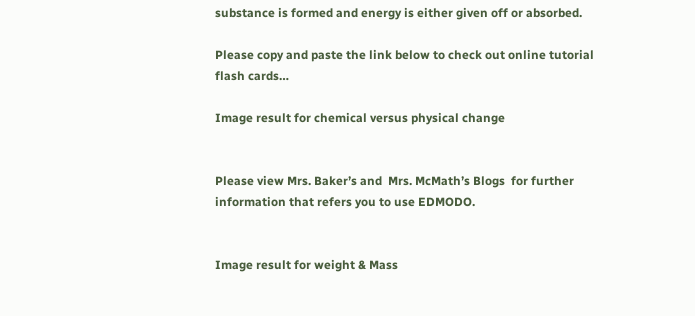substance is formed and energy is either given off or absorbed.

Please copy and paste the link below to check out online tutorial flash cards…

Image result for chemical versus physical change


Please view Mrs. Baker’s and  Mrs. McMath’s Blogs  for further information that refers you to use EDMODO.


Image result for weight & Mass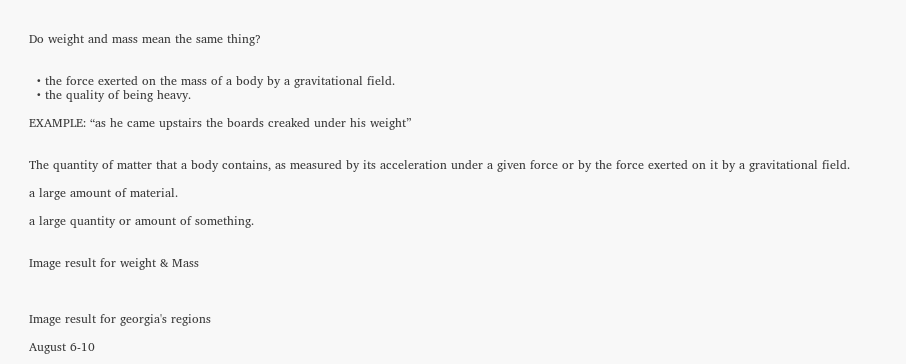Do weight and mass mean the same thing?


  • the force exerted on the mass of a body by a gravitational field.
  • the quality of being heavy.

EXAMPLE: “as he came upstairs the boards creaked under his weight”


The quantity of matter that a body contains, as measured by its acceleration under a given force or by the force exerted on it by a gravitational field.

a large amount of material.

a large quantity or amount of something.


Image result for weight & Mass



Image result for georgia's regions

August 6-10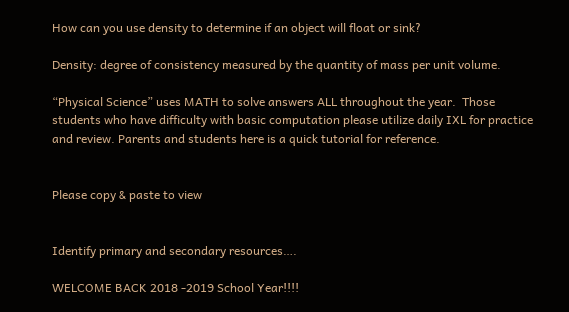How can you use density to determine if an object will float or sink?

Density: degree of consistency measured by the quantity of mass per unit volume.

“Physical Science” uses MATH to solve answers ALL throughout the year.  Those students who have difficulty with basic computation please utilize daily IXL for practice and review. Parents and students here is a quick tutorial for reference.


Please copy & paste to view


Identify primary and secondary resources….

WELCOME BACK 2018 -2019 School Year!!!!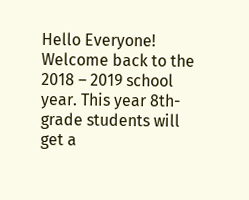Hello Everyone!  Welcome back to the 2018 – 2019 school year. This year 8th-grade students will get a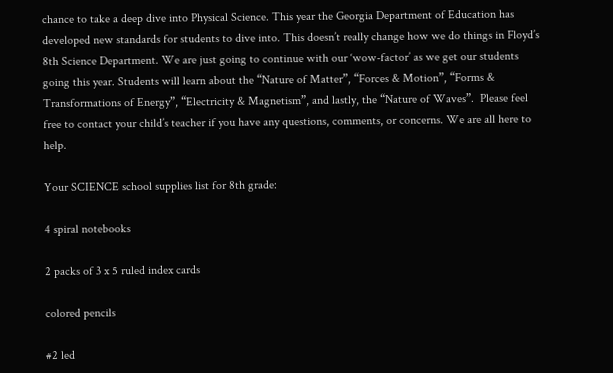chance to take a deep dive into Physical Science. This year the Georgia Department of Education has developed new standards for students to dive into. This doesn’t really change how we do things in Floyd’s 8th Science Department. We are just going to continue with our ‘wow-factor’ as we get our students going this year. Students will learn about the “Nature of Matter”, “Forces & Motion”, “Forms & Transformations of Energy”, “Electricity & Magnetism”, and lastly, the “Nature of Waves”.  Please feel free to contact your child’s teacher if you have any questions, comments, or concerns. We are all here to help.

Your SCIENCE school supplies list for 8th grade:

4 spiral notebooks

2 packs of 3 x 5 ruled index cards

colored pencils

#2 led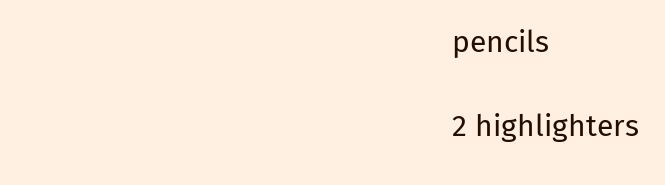pencils

2 highlighters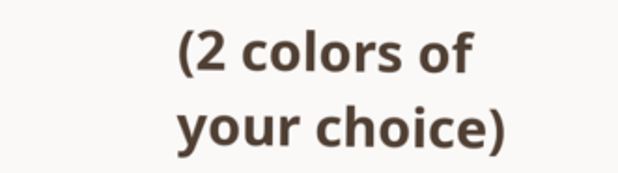(2 colors of your choice)